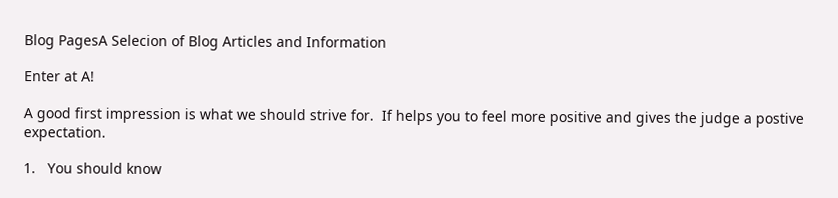Blog PagesA Selecion of Blog Articles and Information

Enter at A!

A good first impression is what we should strive for.  If helps you to feel more positive and gives the judge a postive expectation.

1.   You should know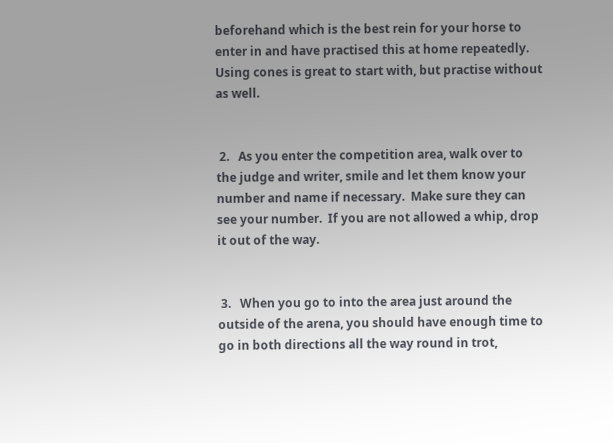beforehand which is the best rein for your horse to enter in and have practised this at home repeatedly.  Using cones is great to start with, but practise without as well.


 2.   As you enter the competition area, walk over to the judge and writer, smile and let them know your number and name if necessary.  Make sure they can see your number.  If you are not allowed a whip, drop it out of the way.


 3.   When you go to into the area just around the outside of the arena, you should have enough time to go in both directions all the way round in trot,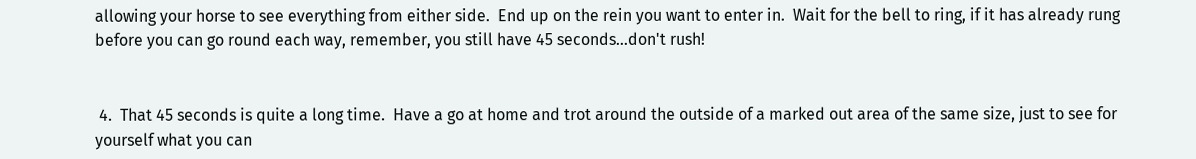allowing your horse to see everything from either side.  End up on the rein you want to enter in.  Wait for the bell to ring, if it has already rung before you can go round each way, remember, you still have 45 seconds...don't rush!


 4.  That 45 seconds is quite a long time.  Have a go at home and trot around the outside of a marked out area of the same size, just to see for yourself what you can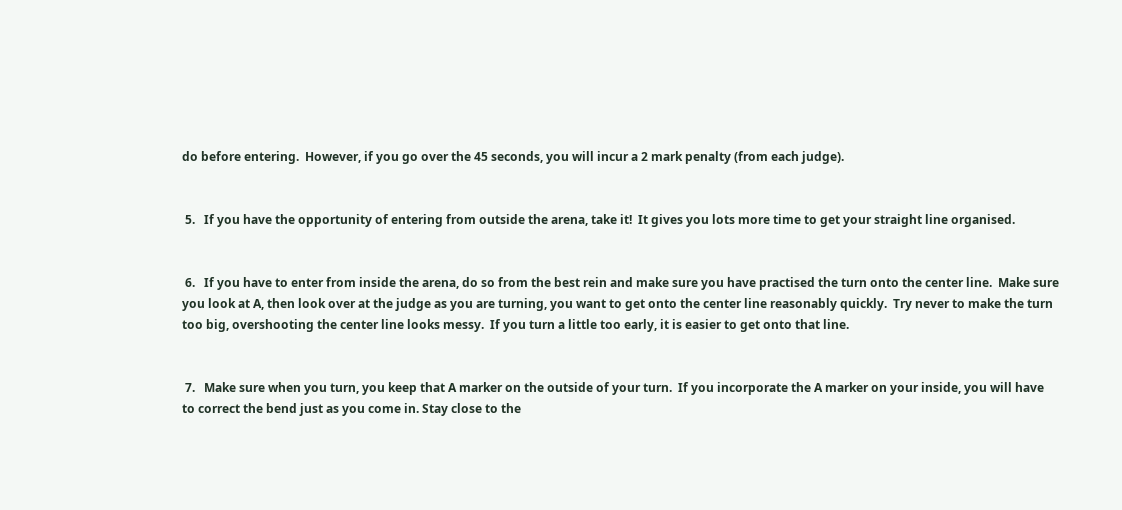do before entering.  However, if you go over the 45 seconds, you will incur a 2 mark penalty (from each judge).


 5.   If you have the opportunity of entering from outside the arena, take it!  It gives you lots more time to get your straight line organised.


 6.   If you have to enter from inside the arena, do so from the best rein and make sure you have practised the turn onto the center line.  Make sure you look at A, then look over at the judge as you are turning, you want to get onto the center line reasonably quickly.  Try never to make the turn too big, overshooting the center line looks messy.  If you turn a little too early, it is easier to get onto that line.


 7.   Make sure when you turn, you keep that A marker on the outside of your turn.  If you incorporate the A marker on your inside, you will have to correct the bend just as you come in. Stay close to the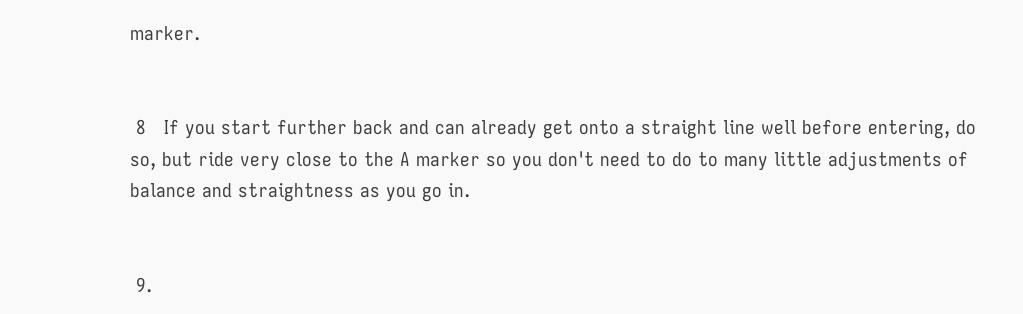marker.


 8   If you start further back and can already get onto a straight line well before entering, do so, but ride very close to the A marker so you don't need to do to many little adjustments of balance and straightness as you go in.


 9.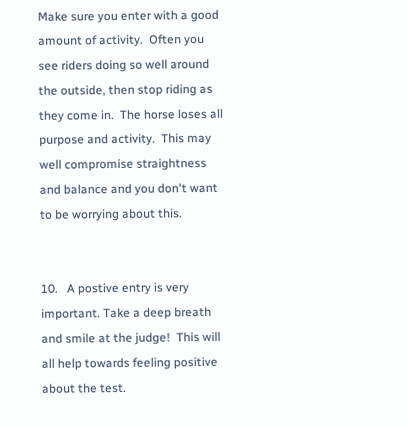Make sure you enter with a good amount of activity.  Often you see riders doing so well around the outside, then stop riding as they come in.  The horse loses all purpose and activity.  This may well compromise straightness and balance and you don't want to be worrying about this.


10.   A postive entry is very important. Take a deep breath and smile at the judge!  This will all help towards feeling positive about the test.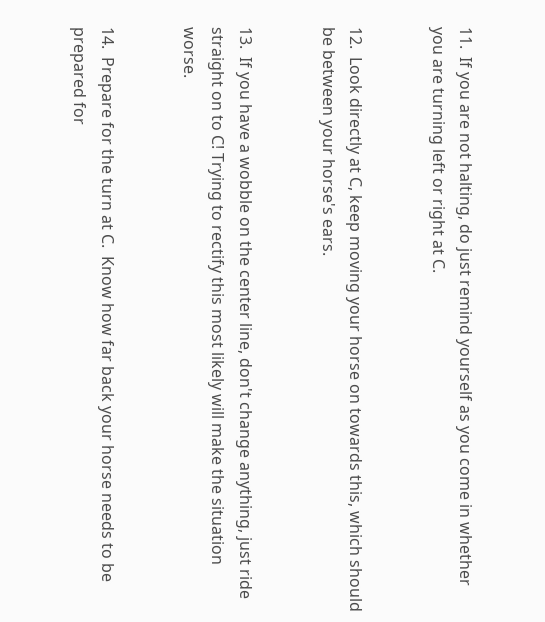11.  If you are not halting, do just remind yourself as you come in whether you are turning left or right at C.


12.  Look directly at C, keep moving your horse on towards this, which should be between your horse's ears.


13.  If you have a wobble on the center line, don't change anything, just ride straight on to C! Trying to rectify this most likely will make the situation worse.


14.  Prepare for the turn at C.  Know how far back your horse needs to be prepared for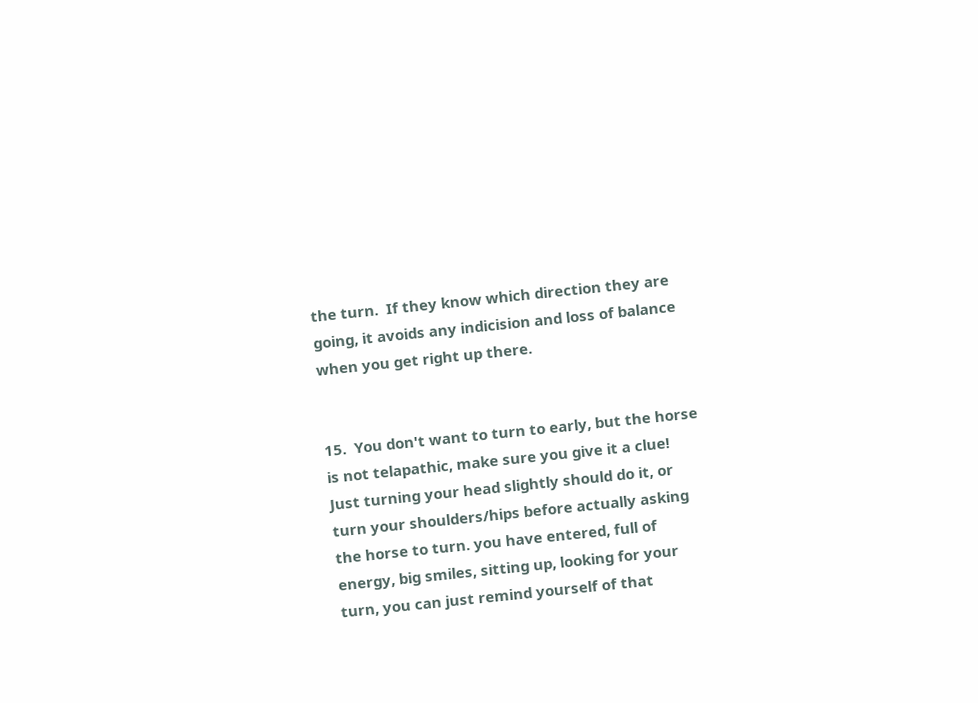the turn.  If they know which direction they are going, it avoids any indicision and loss of balance when you get right up there.


15.  You don't want to turn to early, but the horse is not telapathic, make sure you give it a clue!  Just turning your head slightly should do it, or turn your shoulders/hips before actually asking the horse to turn. you have entered, full of energy, big smiles, sitting up, looking for your turn, you can just remind yourself of that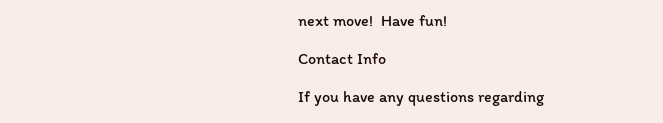next move!  Have fun!

Contact Info

If you have any questions regarding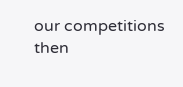our competitions then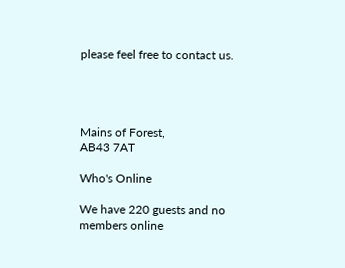please feel free to contact us.




Mains of Forest,
AB43 7AT

Who's Online

We have 220 guests and no members online